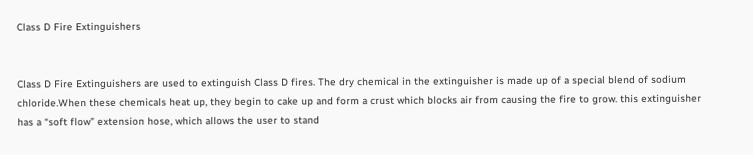Class D Fire Extinguishers


Class D Fire Extinguishers are used to extinguish Class D fires. The dry chemical in the extinguisher is made up of a special blend of sodium chloride.When these chemicals heat up, they begin to cake up and form a crust which blocks air from causing the fire to grow. this extinguisher has a “soft flow” extension hose, which allows the user to stand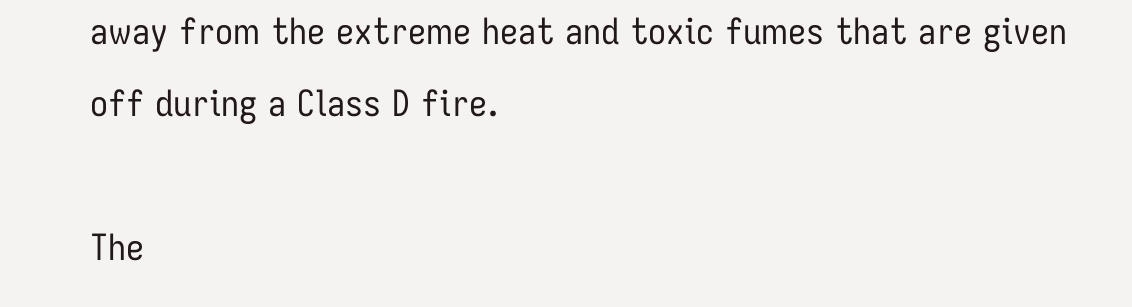away from the extreme heat and toxic fumes that are given off during a Class D fire.

The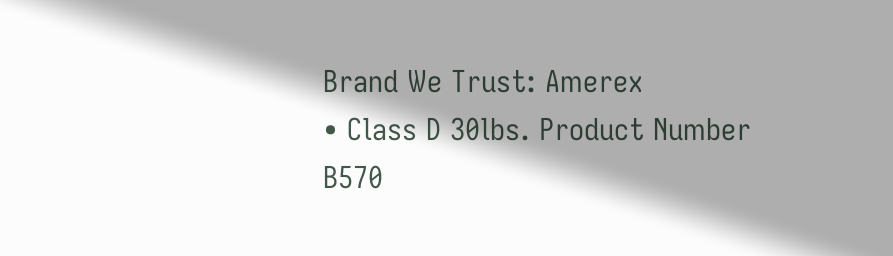Brand We Trust: Amerex
• Class D 30lbs. Product Number B570